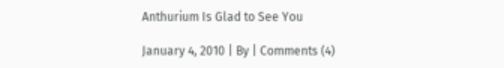Anthurium Is Glad to See You

January 4, 2010 | By | Comments (4)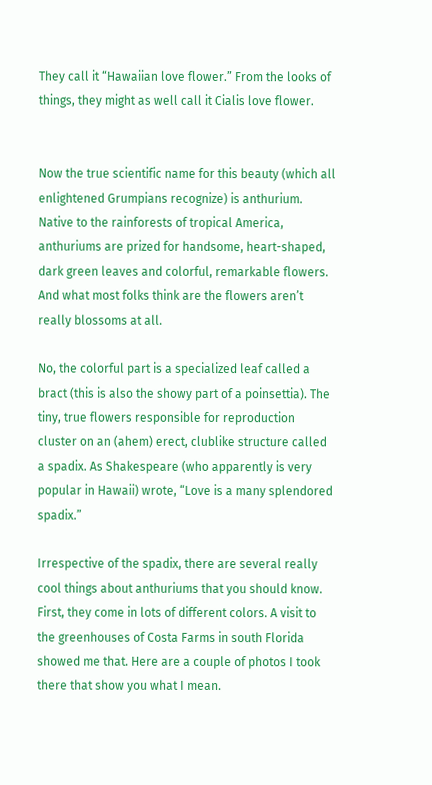They call it “Hawaiian love flower.” From the looks of things, they might as well call it Cialis love flower.


Now the true scientific name for this beauty (which all enlightened Grumpians recognize) is anthurium. Native to the rainforests of tropical America, anthuriums are prized for handsome, heart-shaped, dark green leaves and colorful, remarkable flowers. And what most folks think are the flowers aren’t really blossoms at all.

No, the colorful part is a specialized leaf called a bract (this is also the showy part of a poinsettia). The tiny, true flowers responsible for reproduction cluster on an (ahem) erect, clublike structure called a spadix. As Shakespeare (who apparently is very popular in Hawaii) wrote, “Love is a many splendored spadix.”

Irrespective of the spadix, there are several really cool things about anthuriums that you should know. First, they come in lots of different colors. A visit to the greenhouses of Costa Farms in south Florida showed me that. Here are a couple of photos I took there that show you what I mean.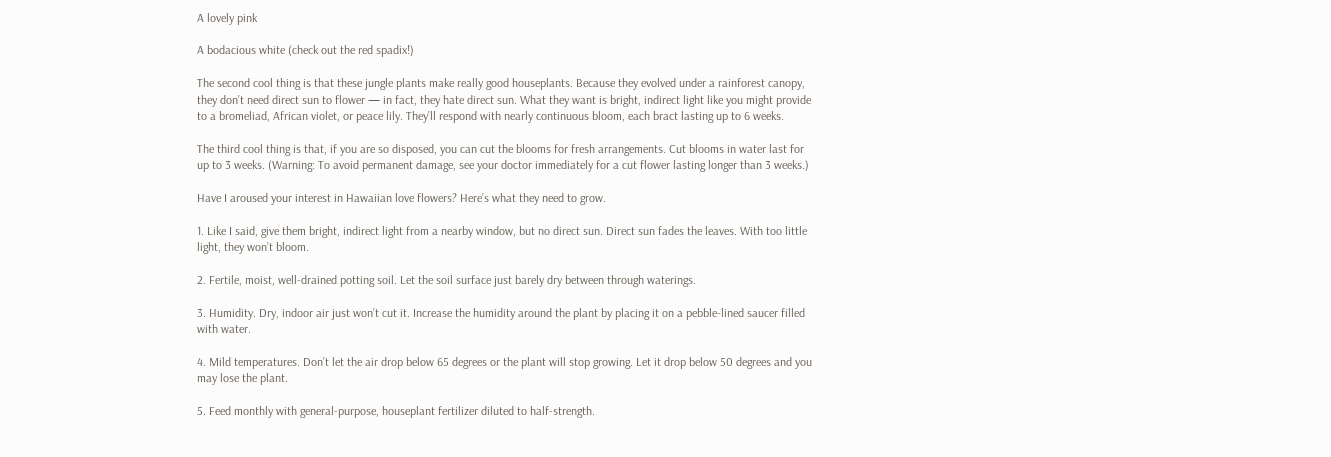A lovely pink

A bodacious white (check out the red spadix!)

The second cool thing is that these jungle plants make really good houseplants. Because they evolved under a rainforest canopy, they don’t need direct sun to flower — in fact, they hate direct sun. What they want is bright, indirect light like you might provide to a bromeliad, African violet, or peace lily. They’ll respond with nearly continuous bloom, each bract lasting up to 6 weeks.

The third cool thing is that, if you are so disposed, you can cut the blooms for fresh arrangements. Cut blooms in water last for up to 3 weeks. (Warning: To avoid permanent damage, see your doctor immediately for a cut flower lasting longer than 3 weeks.)

Have I aroused your interest in Hawaiian love flowers? Here’s what they need to grow.

1. Like I said, give them bright, indirect light from a nearby window, but no direct sun. Direct sun fades the leaves. With too little light, they won’t bloom.

2. Fertile, moist, well-drained potting soil. Let the soil surface just barely dry between through waterings.

3. Humidity. Dry, indoor air just won’t cut it. Increase the humidity around the plant by placing it on a pebble-lined saucer filled with water.

4. Mild temperatures. Don’t let the air drop below 65 degrees or the plant will stop growing. Let it drop below 50 degrees and you may lose the plant.

5. Feed monthly with general-purpose, houseplant fertilizer diluted to half-strength.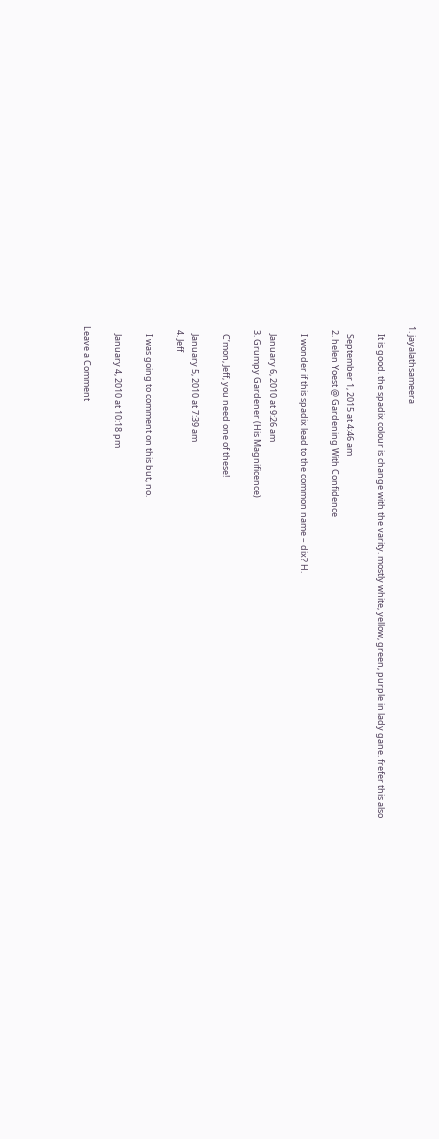1. jayalathsameera

    It is good. the spadix colour is change with the varity. mostly white, yellow, green, purple in lady gane. frefer this also

    September 1, 2015 at 4:46 am
  2. helen Yoest @ Gardening With Confidence

    I wonder if this spadix lead to the common name – dix? H.

    January 6, 2010 at 9:26 am
  3. Grumpy Gardener (His Magnificence)

    C’mon, Jeff, you need one of these!

    January 5, 2010 at 7:39 am
  4. Jeff

    I was going to comment on this but, no.

    January 4, 2010 at 10:18 pm

Leave a Comment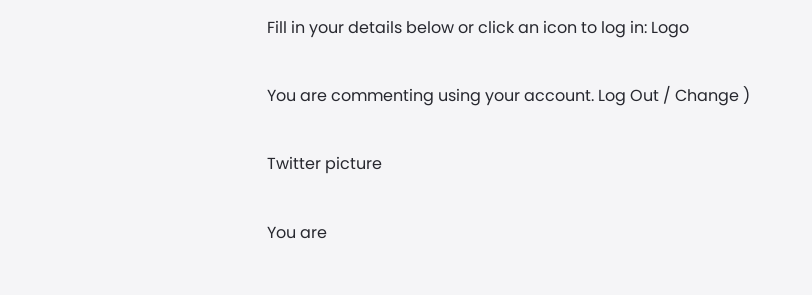Fill in your details below or click an icon to log in: Logo

You are commenting using your account. Log Out / Change )

Twitter picture

You are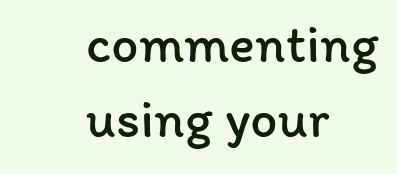commenting using your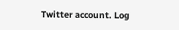Twitter account. Log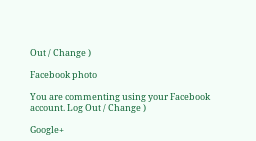Out / Change )

Facebook photo

You are commenting using your Facebook account. Log Out / Change )

Google+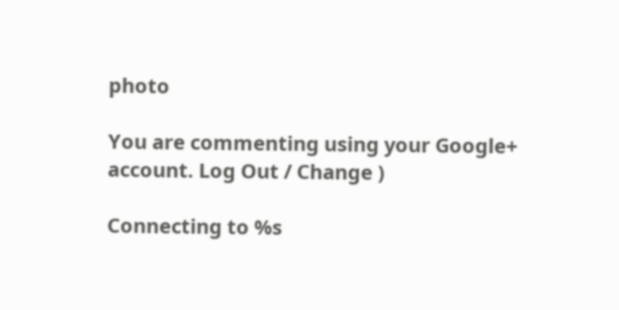photo

You are commenting using your Google+ account. Log Out / Change )

Connecting to %s